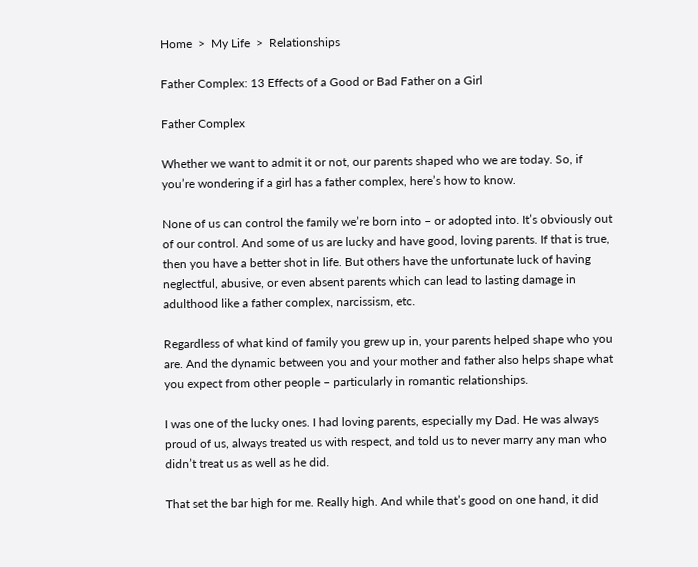Home  >  My Life  >  Relationships

Father Complex: 13 Effects of a Good or Bad Father on a Girl

Father Complex

Whether we want to admit it or not, our parents shaped who we are today. So, if you’re wondering if a girl has a father complex, here’s how to know.

None of us can control the family we’re born into – or adopted into. It’s obviously out of our control. And some of us are lucky and have good, loving parents. If that is true, then you have a better shot in life. But others have the unfortunate luck of having neglectful, abusive, or even absent parents which can lead to lasting damage in adulthood like a father complex, narcissism, etc.

Regardless of what kind of family you grew up in, your parents helped shape who you are. And the dynamic between you and your mother and father also helps shape what you expect from other people – particularly in romantic relationships.

I was one of the lucky ones. I had loving parents, especially my Dad. He was always proud of us, always treated us with respect, and told us to never marry any man who didn’t treat us as well as he did.

That set the bar high for me. Really high. And while that’s good on one hand, it did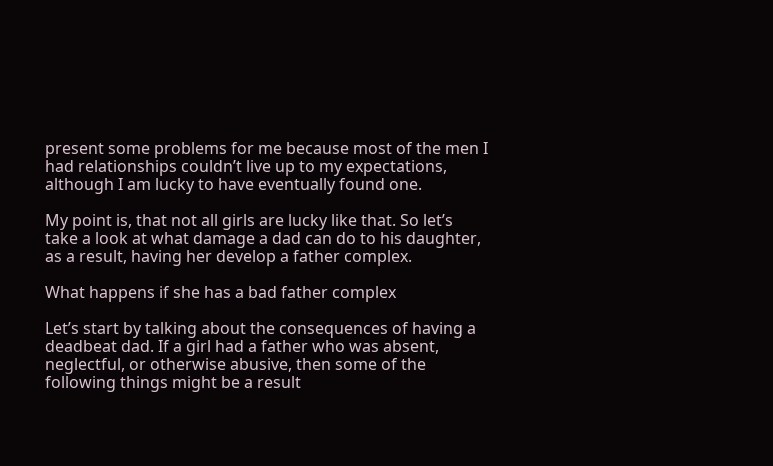present some problems for me because most of the men I had relationships couldn’t live up to my expectations, although I am lucky to have eventually found one.

My point is, that not all girls are lucky like that. So let’s take a look at what damage a dad can do to his daughter, as a result, having her develop a father complex.

What happens if she has a bad father complex

Let’s start by talking about the consequences of having a deadbeat dad. If a girl had a father who was absent, neglectful, or otherwise abusive, then some of the following things might be a result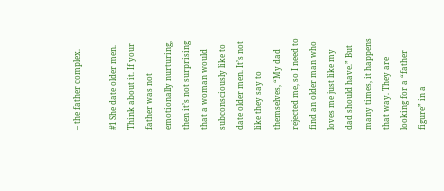– the father complex.

#1 She date older men. Think about it. If your father was not emotionally nurturing, then it’s not surprising that a woman would subconsciously like to date older men. It’s not like they say to themselves, “My dad rejected me, so I need to find an older man who loves me just like my dad should have.” But many times, it happens that way. They are looking for a “father figure” in a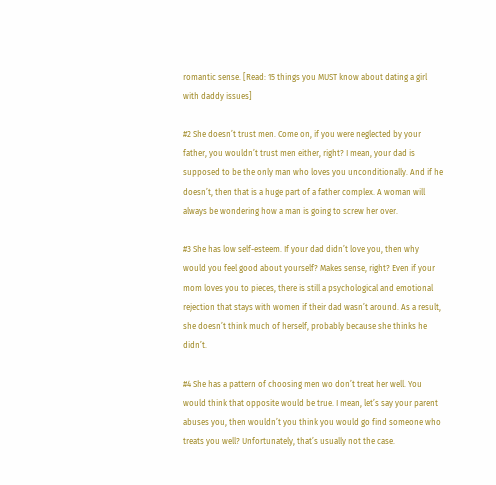romantic sense. [Read: 15 things you MUST know about dating a girl with daddy issues]

#2 She doesn’t trust men. Come on, if you were neglected by your father, you wouldn’t trust men either, right? I mean, your dad is supposed to be the only man who loves you unconditionally. And if he doesn’t, then that is a huge part of a father complex. A woman will always be wondering how a man is going to screw her over.

#3 She has low self-esteem. If your dad didn’t love you, then why would you feel good about yourself? Makes sense, right? Even if your mom loves you to pieces, there is still a psychological and emotional rejection that stays with women if their dad wasn’t around. As a result, she doesn’t think much of herself, probably because she thinks he didn’t.

#4 She has a pattern of choosing men wo don’t treat her well. You would think that opposite would be true. I mean, let’s say your parent abuses you, then wouldn’t you think you would go find someone who treats you well? Unfortunately, that’s usually not the case.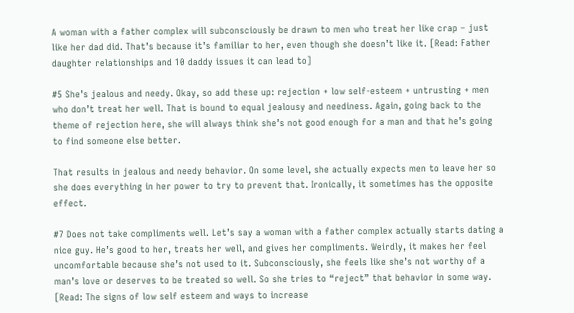A woman with a father complex will subconsciously be drawn to men who treat her like crap – just like her dad did. That’s because it’s familiar to her, even though she doesn’t like it. [Read: Father daughter relationships and 10 daddy issues it can lead to]

#5 She’s jealous and needy. Okay, so add these up: rejection + low self-esteem + untrusting + men who don’t treat her well. That is bound to equal jealousy and neediness. Again, going back to the theme of rejection here, she will always think she’s not good enough for a man and that he’s going to find someone else better.

That results in jealous and needy behavior. On some level, she actually expects men to leave her so she does everything in her power to try to prevent that. Ironically, it sometimes has the opposite effect.

#7 Does not take compliments well. Let’s say a woman with a father complex actually starts dating a nice guy. He’s good to her, treats her well, and gives her compliments. Weirdly, it makes her feel uncomfortable because she’s not used to it. Subconsciously, she feels like she’s not worthy of a man’s love or deserves to be treated so well. So she tries to “reject” that behavior in some way. [Read: The signs of low self esteem and ways to increase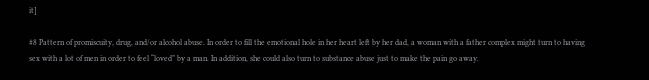it]

#8 Pattern of promiscuity, drug, and/or alcohol abuse. In order to fill the emotional hole in her heart left by her dad, a woman with a father complex might turn to having sex with a lot of men in order to feel “loved” by a man. In addition, she could also turn to substance abuse just to make the pain go away.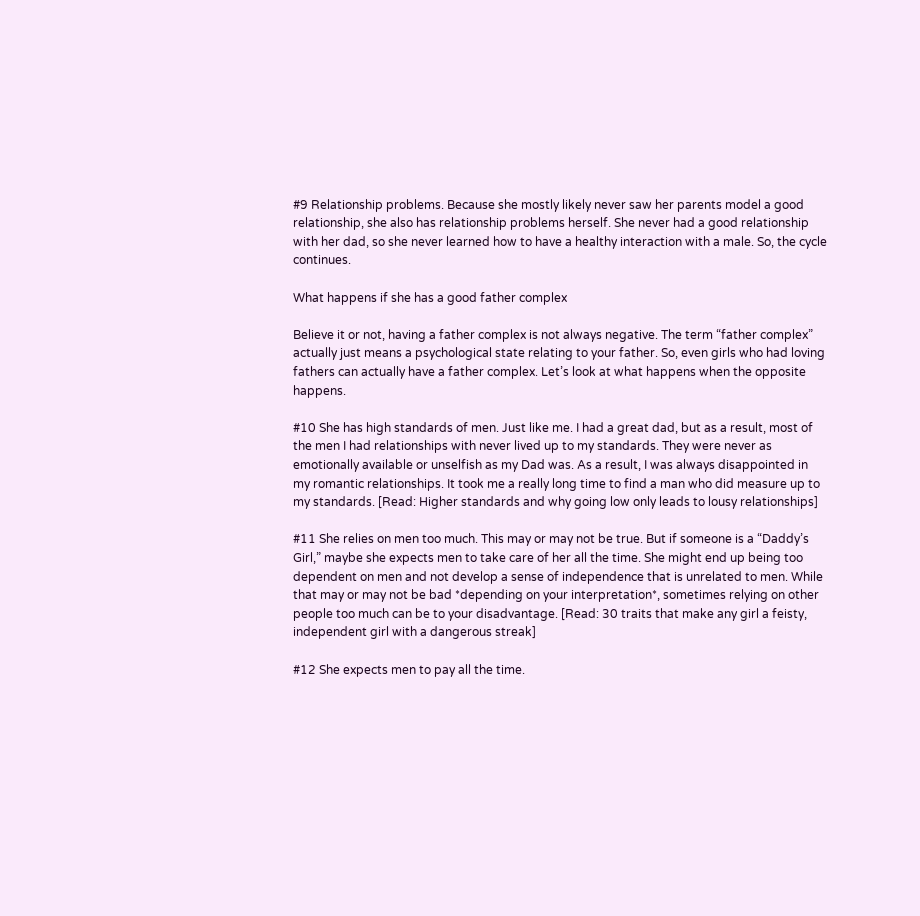#9 Relationship problems. Because she mostly likely never saw her parents model a good relationship, she also has relationship problems herself. She never had a good relationship with her dad, so she never learned how to have a healthy interaction with a male. So, the cycle continues.

What happens if she has a good father complex

Believe it or not, having a father complex is not always negative. The term “father complex” actually just means a psychological state relating to your father. So, even girls who had loving fathers can actually have a father complex. Let’s look at what happens when the opposite happens.

#10 She has high standards of men. Just like me. I had a great dad, but as a result, most of the men I had relationships with never lived up to my standards. They were never as emotionally available or unselfish as my Dad was. As a result, I was always disappointed in my romantic relationships. It took me a really long time to find a man who did measure up to my standards. [Read: Higher standards and why going low only leads to lousy relationships]

#11 She relies on men too much. This may or may not be true. But if someone is a “Daddy’s Girl,” maybe she expects men to take care of her all the time. She might end up being too dependent on men and not develop a sense of independence that is unrelated to men. While that may or may not be bad *depending on your interpretation*, sometimes relying on other people too much can be to your disadvantage. [Read: 30 traits that make any girl a feisty, independent girl with a dangerous streak]

#12 She expects men to pay all the time.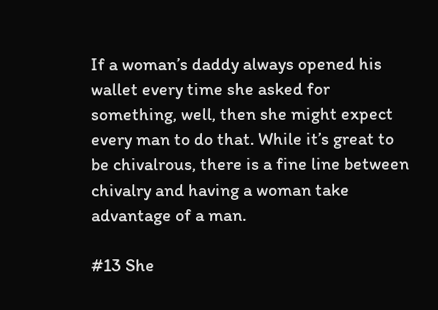If a woman’s daddy always opened his wallet every time she asked for something, well, then she might expect every man to do that. While it’s great to be chivalrous, there is a fine line between chivalry and having a woman take advantage of a man.

#13 She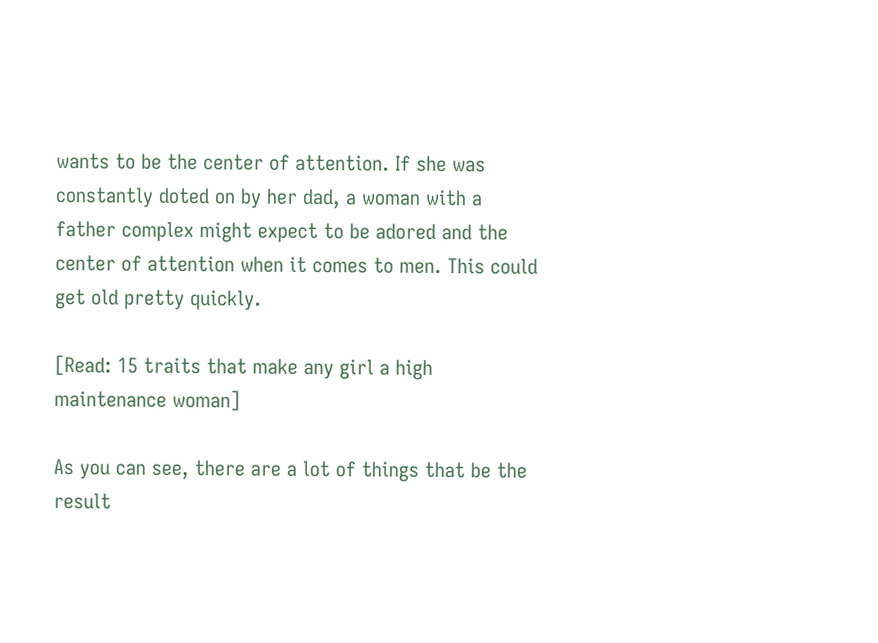wants to be the center of attention. If she was constantly doted on by her dad, a woman with a father complex might expect to be adored and the center of attention when it comes to men. This could get old pretty quickly.

[Read: 15 traits that make any girl a high maintenance woman]

As you can see, there are a lot of things that be the result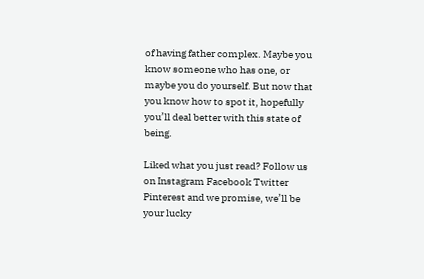of having father complex. Maybe you know someone who has one, or maybe you do yourself. But now that you know how to spot it, hopefully you’ll deal better with this state of being.

Liked what you just read? Follow us on Instagram Facebook Twitter Pinterest and we promise, we’ll be your lucky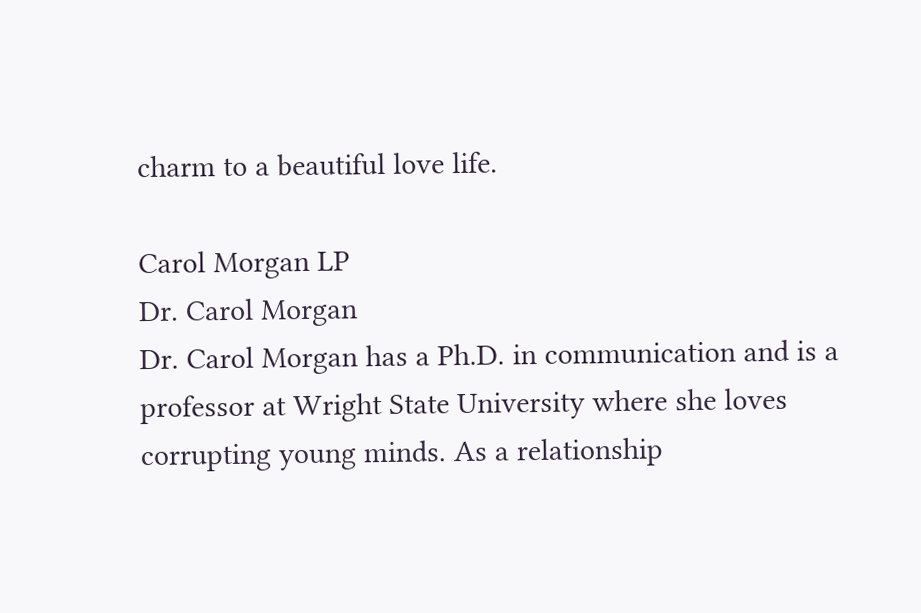charm to a beautiful love life.

Carol Morgan LP
Dr. Carol Morgan
Dr. Carol Morgan has a Ph.D. in communication and is a professor at Wright State University where she loves corrupting young minds. As a relationship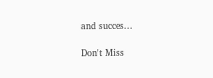and succes...

Don't Miss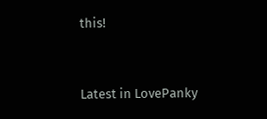this!


Latest in LovePanky